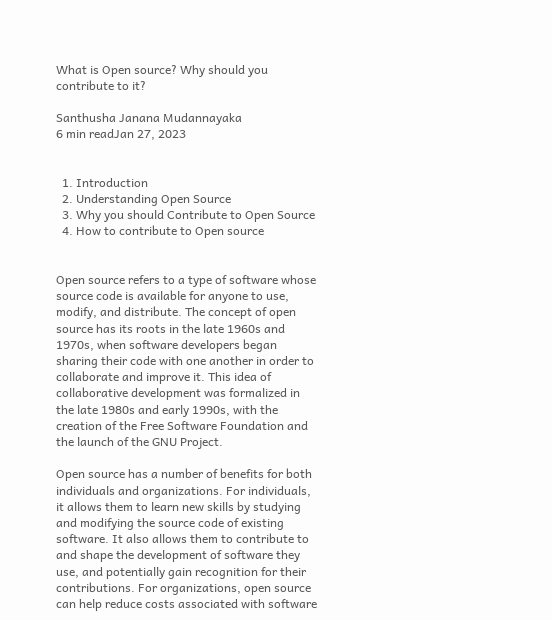What is Open source? Why should you contribute to it?

Santhusha Janana Mudannayaka
6 min readJan 27, 2023


  1. Introduction
  2. Understanding Open Source
  3. Why you should Contribute to Open Source
  4. How to contribute to Open source


Open source refers to a type of software whose source code is available for anyone to use, modify, and distribute. The concept of open source has its roots in the late 1960s and 1970s, when software developers began sharing their code with one another in order to collaborate and improve it. This idea of collaborative development was formalized in the late 1980s and early 1990s, with the creation of the Free Software Foundation and the launch of the GNU Project.

Open source has a number of benefits for both individuals and organizations. For individuals, it allows them to learn new skills by studying and modifying the source code of existing software. It also allows them to contribute to and shape the development of software they use, and potentially gain recognition for their contributions. For organizations, open source can help reduce costs associated with software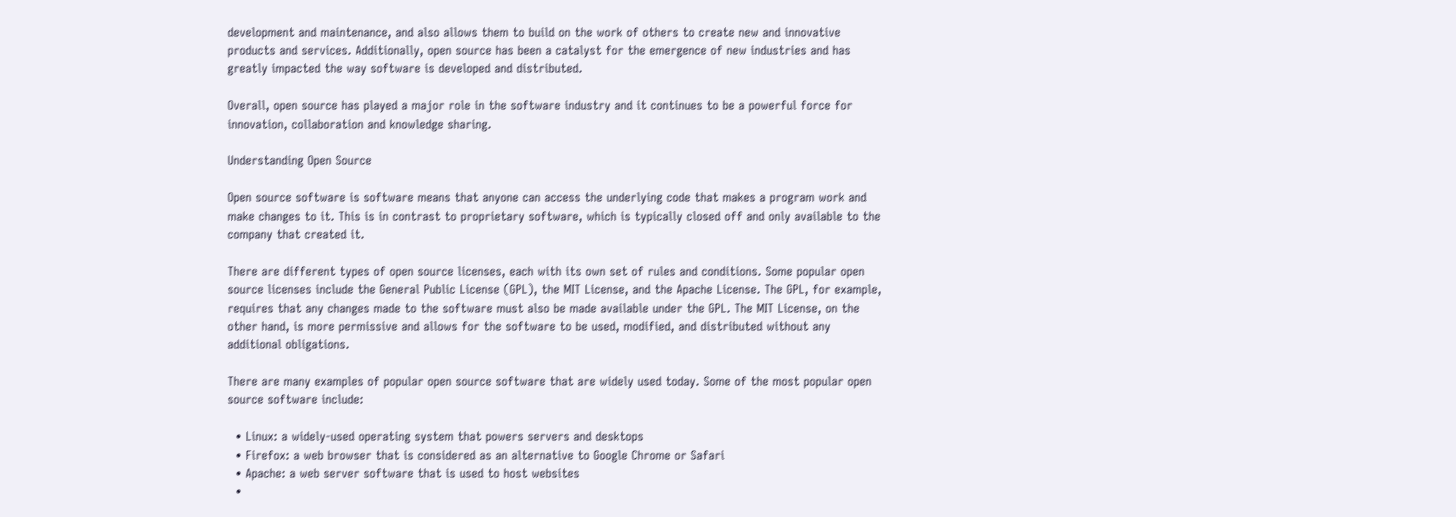development and maintenance, and also allows them to build on the work of others to create new and innovative products and services. Additionally, open source has been a catalyst for the emergence of new industries and has greatly impacted the way software is developed and distributed.

Overall, open source has played a major role in the software industry and it continues to be a powerful force for innovation, collaboration and knowledge sharing.

Understanding Open Source

Open source software is software means that anyone can access the underlying code that makes a program work and make changes to it. This is in contrast to proprietary software, which is typically closed off and only available to the company that created it.

There are different types of open source licenses, each with its own set of rules and conditions. Some popular open source licenses include the General Public License (GPL), the MIT License, and the Apache License. The GPL, for example, requires that any changes made to the software must also be made available under the GPL. The MIT License, on the other hand, is more permissive and allows for the software to be used, modified, and distributed without any additional obligations.

There are many examples of popular open source software that are widely used today. Some of the most popular open source software include:

  • Linux: a widely-used operating system that powers servers and desktops
  • Firefox: a web browser that is considered as an alternative to Google Chrome or Safari
  • Apache: a web server software that is used to host websites
  •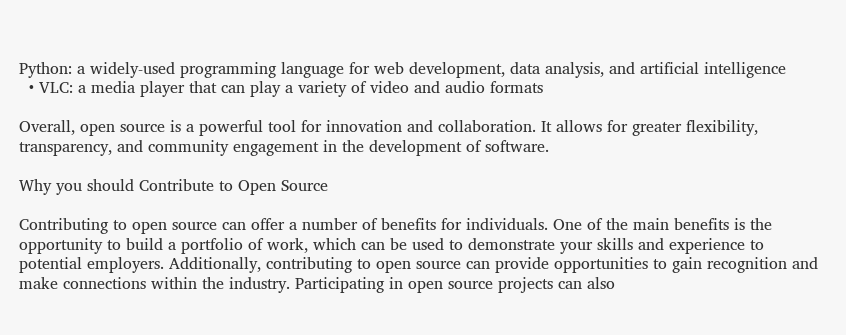Python: a widely-used programming language for web development, data analysis, and artificial intelligence
  • VLC: a media player that can play a variety of video and audio formats

Overall, open source is a powerful tool for innovation and collaboration. It allows for greater flexibility, transparency, and community engagement in the development of software.

Why you should Contribute to Open Source

Contributing to open source can offer a number of benefits for individuals. One of the main benefits is the opportunity to build a portfolio of work, which can be used to demonstrate your skills and experience to potential employers. Additionally, contributing to open source can provide opportunities to gain recognition and make connections within the industry. Participating in open source projects can also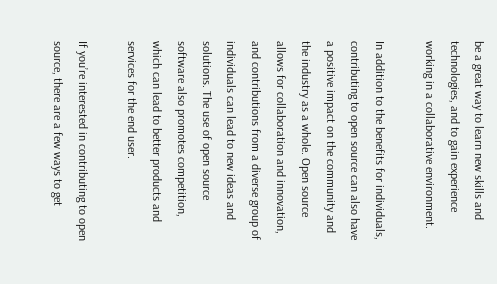be a great way to learn new skills and technologies, and to gain experience working in a collaborative environment.

In addition to the benefits for individuals, contributing to open source can also have a positive impact on the community and the industry as a whole. Open source allows for collaboration and innovation, and contributions from a diverse group of individuals can lead to new ideas and solutions. The use of open source software also promotes competition, which can lead to better products and services for the end user.

If you’re interested in contributing to open source, there are a few ways to get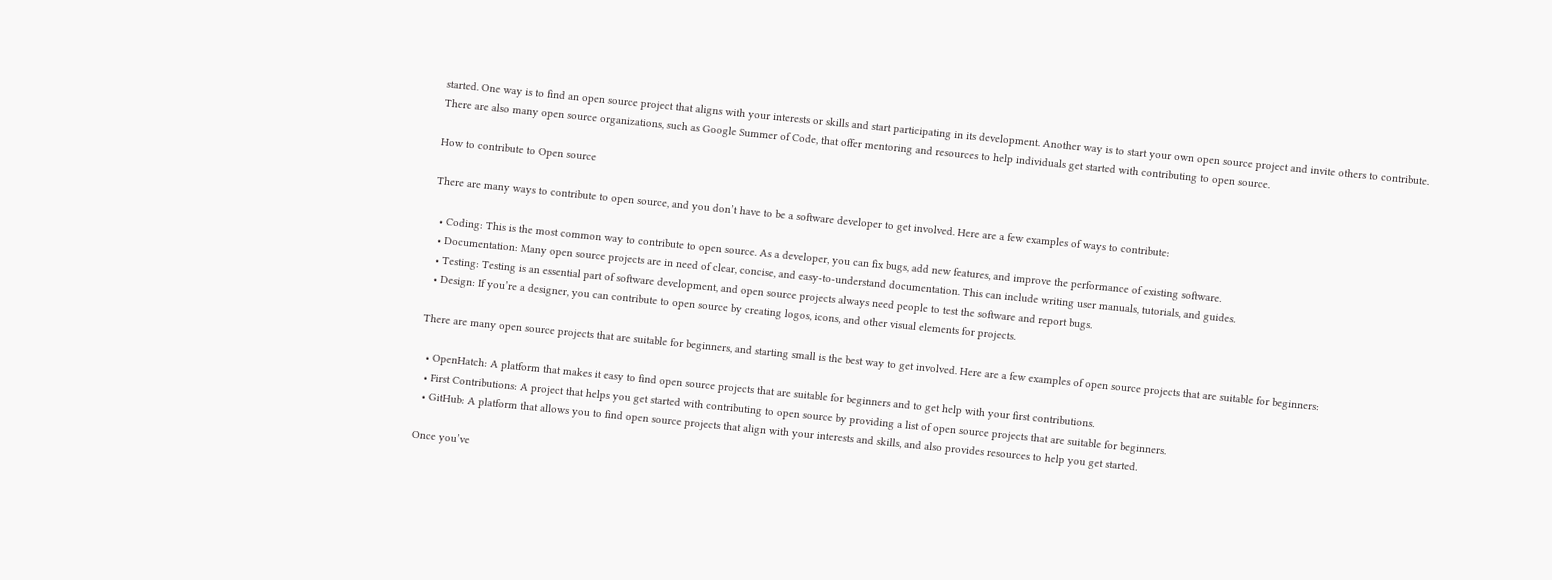started. One way is to find an open source project that aligns with your interests or skills and start participating in its development. Another way is to start your own open source project and invite others to contribute. There are also many open source organizations, such as Google Summer of Code, that offer mentoring and resources to help individuals get started with contributing to open source.

How to contribute to Open source

There are many ways to contribute to open source, and you don’t have to be a software developer to get involved. Here are a few examples of ways to contribute:

  • Coding: This is the most common way to contribute to open source. As a developer, you can fix bugs, add new features, and improve the performance of existing software.
  • Documentation: Many open source projects are in need of clear, concise, and easy-to-understand documentation. This can include writing user manuals, tutorials, and guides.
  • Testing: Testing is an essential part of software development, and open source projects always need people to test the software and report bugs.
  • Design: If you’re a designer, you can contribute to open source by creating logos, icons, and other visual elements for projects.

There are many open source projects that are suitable for beginners, and starting small is the best way to get involved. Here are a few examples of open source projects that are suitable for beginners:

  • OpenHatch: A platform that makes it easy to find open source projects that are suitable for beginners and to get help with your first contributions.
  • First Contributions: A project that helps you get started with contributing to open source by providing a list of open source projects that are suitable for beginners.
  • GitHub: A platform that allows you to find open source projects that align with your interests and skills, and also provides resources to help you get started.

Once you’ve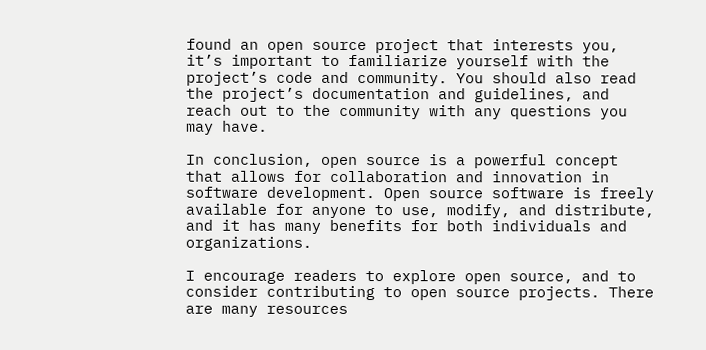found an open source project that interests you, it’s important to familiarize yourself with the project’s code and community. You should also read the project’s documentation and guidelines, and reach out to the community with any questions you may have.

In conclusion, open source is a powerful concept that allows for collaboration and innovation in software development. Open source software is freely available for anyone to use, modify, and distribute, and it has many benefits for both individuals and organizations.

I encourage readers to explore open source, and to consider contributing to open source projects. There are many resources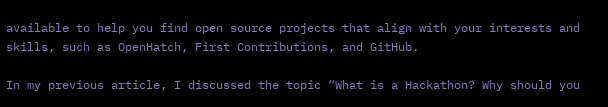available to help you find open source projects that align with your interests and skills, such as OpenHatch, First Contributions, and GitHub.

In my previous article, I discussed the topic “What is a Hackathon? Why should you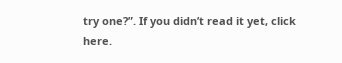try one?”. If you didn’t read it yet, click here.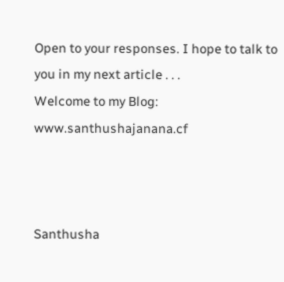Open to your responses. I hope to talk to you in my next article . . .
Welcome to my Blog: www.santhushajanana.cf



Santhusha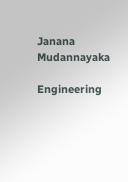Janana Mudannayaka

Engineering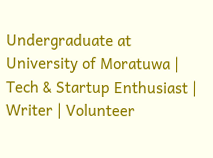Undergraduate at University of Moratuwa | Tech & Startup Enthusiast | Writer | Volunteer